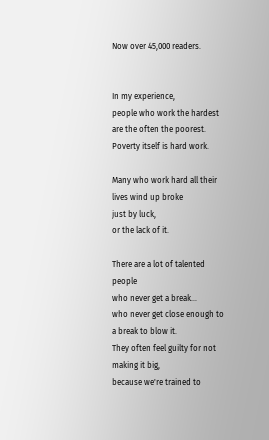Now over 45,000 readers.


In my experience,
people who work the hardest are the often the poorest.
Poverty itself is hard work.

Many who work hard all their lives wind up broke
just by luck,
or the lack of it.

There are a lot of talented people
who never get a break...
who never get close enough to a break to blow it.
They often feel guilty for not making it big,
because we're trained to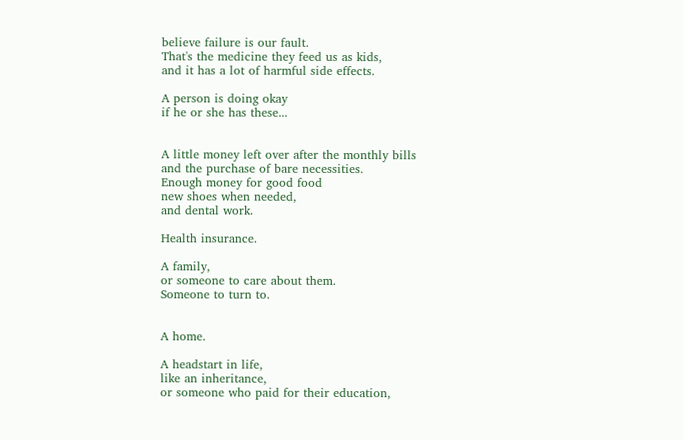believe failure is our fault.
That's the medicine they feed us as kids,
and it has a lot of harmful side effects.

A person is doing okay
if he or she has these...


A little money left over after the monthly bills
and the purchase of bare necessities.
Enough money for good food
new shoes when needed,
and dental work.

Health insurance.

A family,
or someone to care about them.
Someone to turn to.


A home.

A headstart in life,
like an inheritance,
or someone who paid for their education,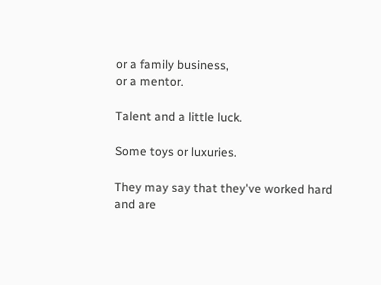or a family business,
or a mentor.

Talent and a little luck.

Some toys or luxuries.

They may say that they've worked hard
and are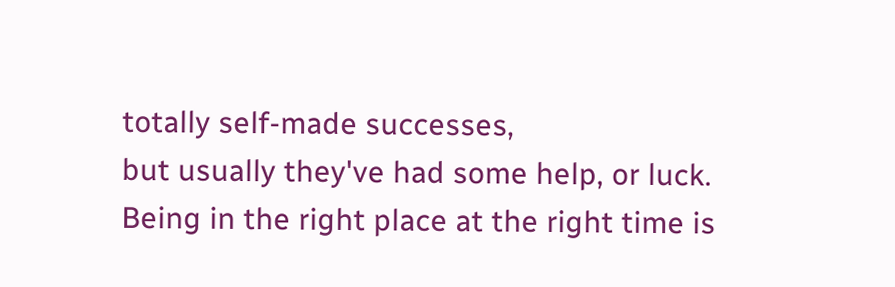totally self-made successes,
but usually they've had some help, or luck.
Being in the right place at the right time is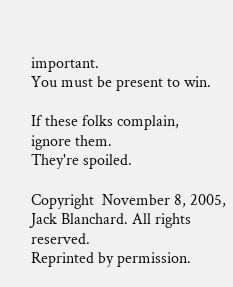important.
You must be present to win.

If these folks complain,
ignore them.
They're spoiled.

Copyright  November 8, 2005, Jack Blanchard. All rights reserved.
Reprinted by permission.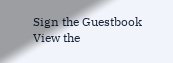Sign the Guestbook View the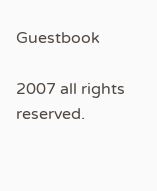Guestbook

2007 all rights reserved.